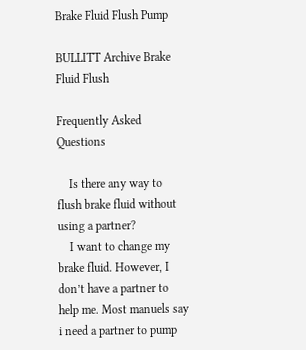Brake Fluid Flush Pump

BULLITT Archive Brake Fluid Flush

Frequently Asked Questions

    Is there any way to flush brake fluid without using a partner?
    I want to change my brake fluid. However, I don’t have a partner to help me. Most manuels say i need a partner to pump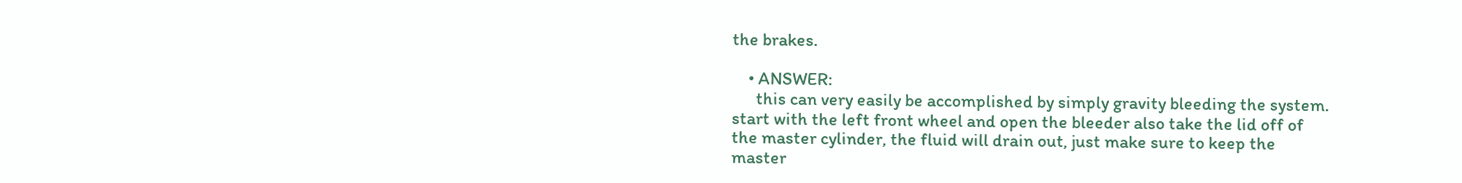the brakes.

    • ANSWER:
      this can very easily be accomplished by simply gravity bleeding the system. start with the left front wheel and open the bleeder also take the lid off of the master cylinder, the fluid will drain out, just make sure to keep the master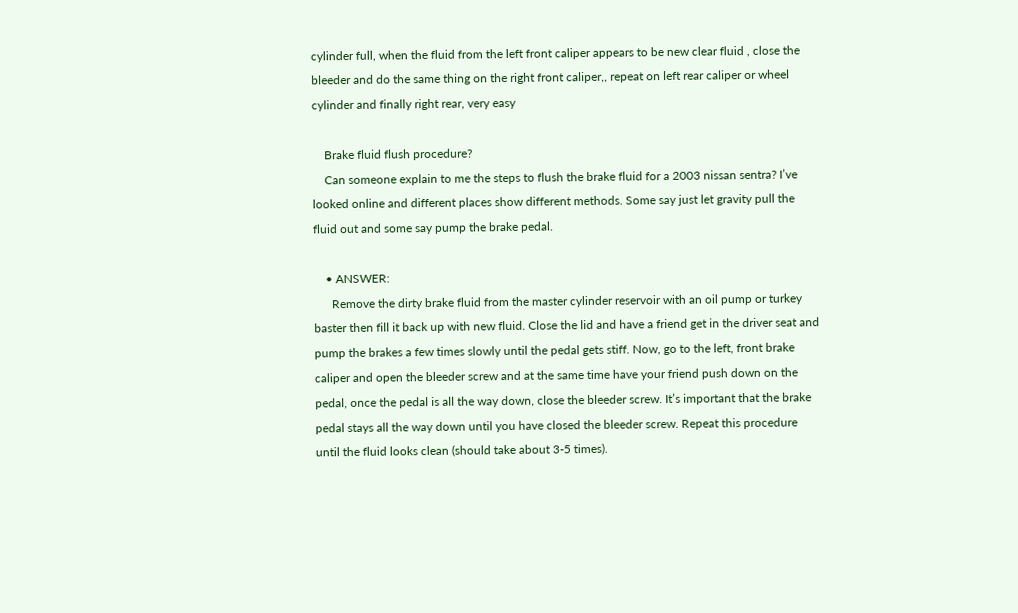cylinder full, when the fluid from the left front caliper appears to be new clear fluid , close the bleeder and do the same thing on the right front caliper,, repeat on left rear caliper or wheel cylinder and finally right rear, very easy

    Brake fluid flush procedure?
    Can someone explain to me the steps to flush the brake fluid for a 2003 nissan sentra? I’ve looked online and different places show different methods. Some say just let gravity pull the fluid out and some say pump the brake pedal.

    • ANSWER:
      Remove the dirty brake fluid from the master cylinder reservoir with an oil pump or turkey baster then fill it back up with new fluid. Close the lid and have a friend get in the driver seat and pump the brakes a few times slowly until the pedal gets stiff. Now, go to the left, front brake caliper and open the bleeder screw and at the same time have your friend push down on the pedal, once the pedal is all the way down, close the bleeder screw. It’s important that the brake pedal stays all the way down until you have closed the bleeder screw. Repeat this procedure until the fluid looks clean (should take about 3-5 times).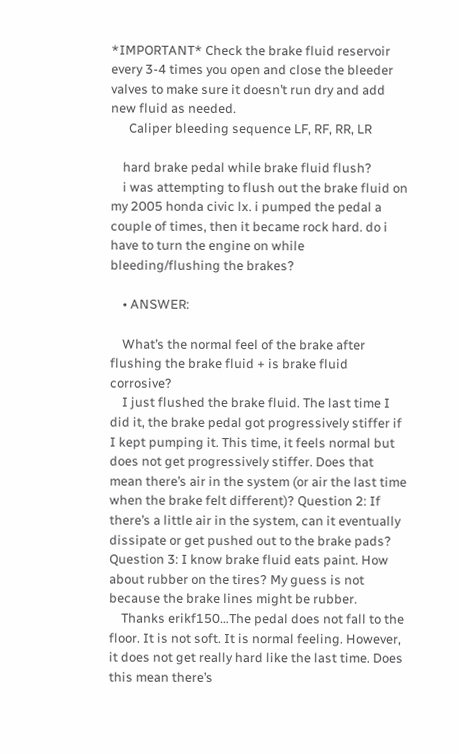*IMPORTANT* Check the brake fluid reservoir every 3-4 times you open and close the bleeder valves to make sure it doesn’t run dry and add new fluid as needed.
      Caliper bleeding sequence LF, RF, RR, LR

    hard brake pedal while brake fluid flush?
    i was attempting to flush out the brake fluid on my 2005 honda civic lx. i pumped the pedal a couple of times, then it became rock hard. do i have to turn the engine on while bleeding/flushing the brakes?

    • ANSWER:

    What’s the normal feel of the brake after flushing the brake fluid + is brake fluid corrosive?
    I just flushed the brake fluid. The last time I did it, the brake pedal got progressively stiffer if I kept pumping it. This time, it feels normal but does not get progressively stiffer. Does that mean there’s air in the system (or air the last time when the brake felt different)? Question 2: If there’s a little air in the system, can it eventually dissipate or get pushed out to the brake pads? Question 3: I know brake fluid eats paint. How about rubber on the tires? My guess is not because the brake lines might be rubber.
    Thanks erikf150…The pedal does not fall to the floor. It is not soft. It is normal feeling. However, it does not get really hard like the last time. Does this mean there’s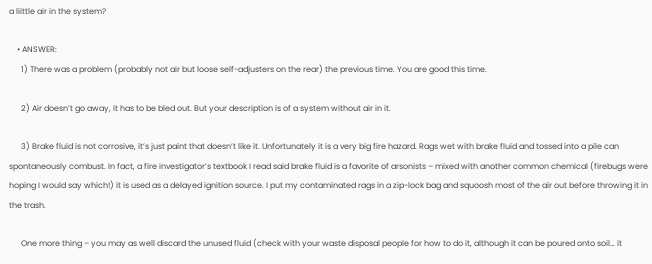a liittle air in the system?

    • ANSWER:
      1) There was a problem (probably not air but loose self-adjusters on the rear) the previous time. You are good this time.

      2) Air doesn’t go away, it has to be bled out. But your description is of a system without air in it.

      3) Brake fluid is not corrosive, it’s just paint that doesn’t like it. Unfortunately it is a very big fire hazard. Rags wet with brake fluid and tossed into a pile can spontaneously combust. In fact, a fire investigator’s textbook I read said brake fluid is a favorite of arsonists – mixed with another common chemical (firebugs were hoping I would say which!) it is used as a delayed ignition source. I put my contaminated rags in a zip-lock bag and squoosh most of the air out before throwing it in the trash.

      One more thing – you may as well discard the unused fluid (check with your waste disposal people for how to do it, although it can be poured onto soil… it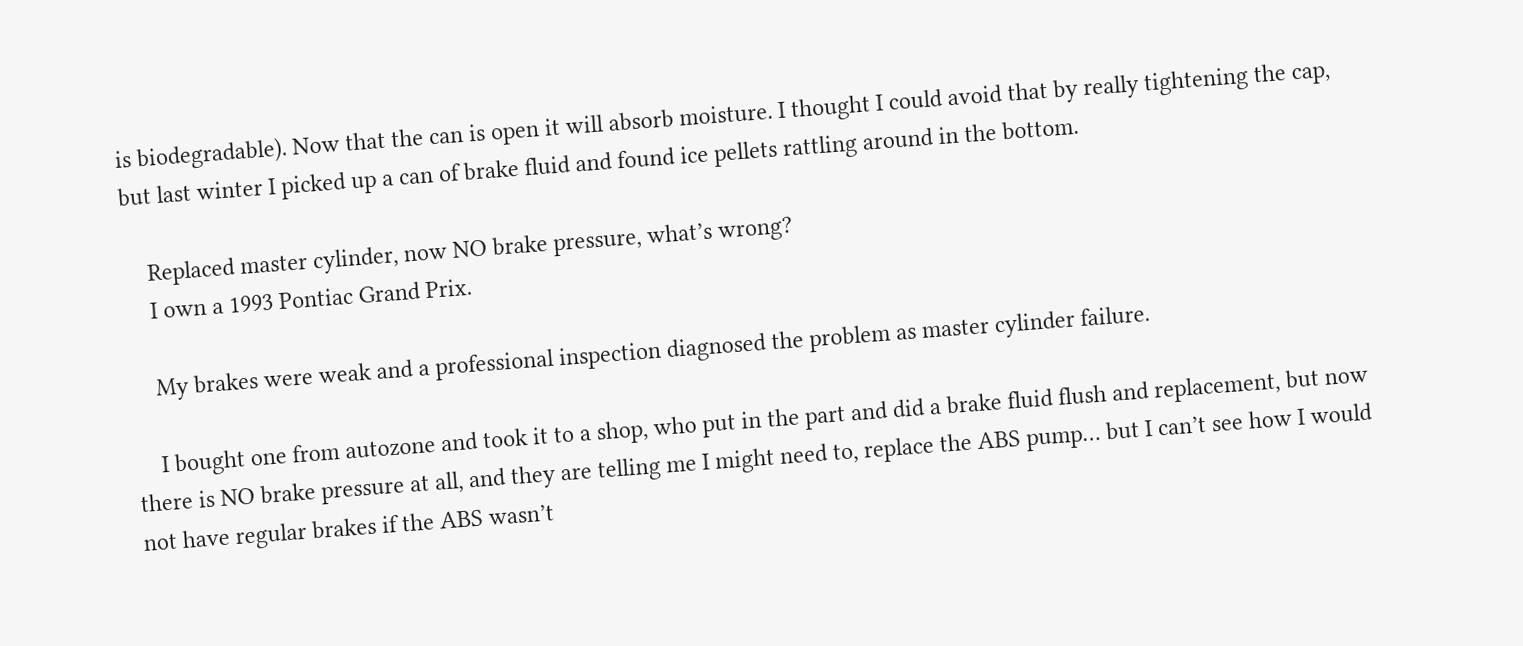is biodegradable). Now that the can is open it will absorb moisture. I thought I could avoid that by really tightening the cap, but last winter I picked up a can of brake fluid and found ice pellets rattling around in the bottom.

    Replaced master cylinder, now NO brake pressure, what’s wrong?
    I own a 1993 Pontiac Grand Prix.

    My brakes were weak and a professional inspection diagnosed the problem as master cylinder failure.

    I bought one from autozone and took it to a shop, who put in the part and did a brake fluid flush and replacement, but now there is NO brake pressure at all, and they are telling me I might need to, replace the ABS pump… but I can’t see how I would not have regular brakes if the ABS wasn’t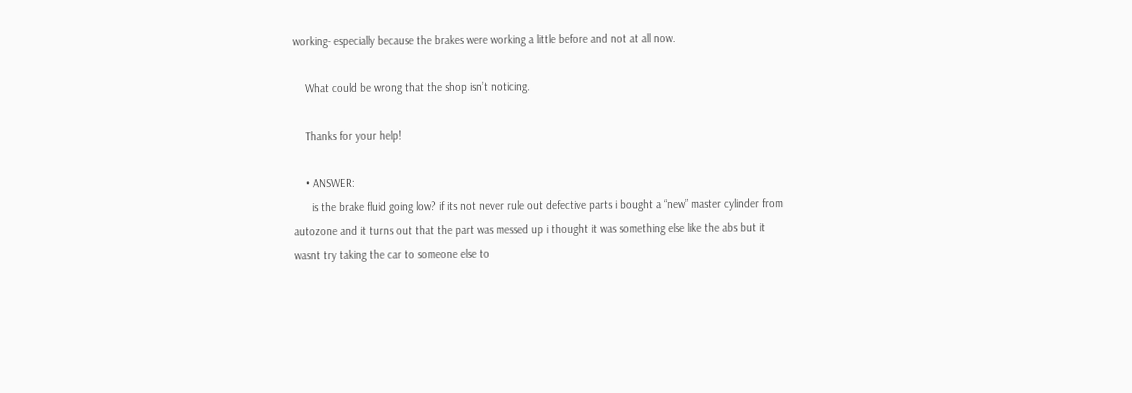working- especially because the brakes were working a little before and not at all now.

    What could be wrong that the shop isn’t noticing.

    Thanks for your help!

    • ANSWER:
      is the brake fluid going low? if its not never rule out defective parts i bought a “new” master cylinder from autozone and it turns out that the part was messed up i thought it was something else like the abs but it wasnt try taking the car to someone else to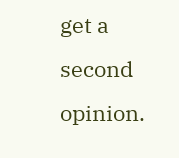get a second opinion.